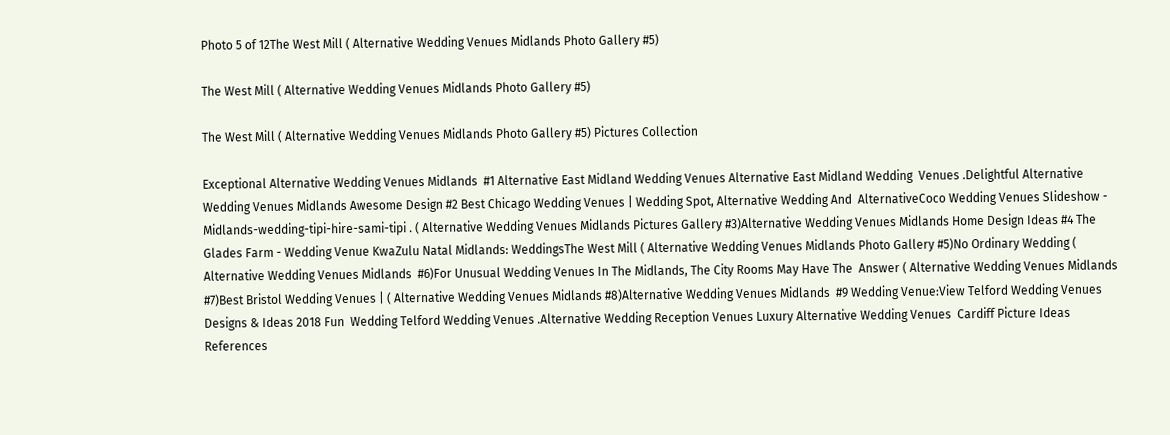Photo 5 of 12The West Mill ( Alternative Wedding Venues Midlands Photo Gallery #5)

The West Mill ( Alternative Wedding Venues Midlands Photo Gallery #5)

The West Mill ( Alternative Wedding Venues Midlands Photo Gallery #5) Pictures Collection

Exceptional Alternative Wedding Venues Midlands  #1 Alternative East Midland Wedding Venues Alternative East Midland Wedding  Venues .Delightful Alternative Wedding Venues Midlands Awesome Design #2 Best Chicago Wedding Venues | Wedding Spot, Alternative Wedding And  AlternativeCoco Wedding Venues Slideshow - Midlands-wedding-tipi-hire-sami-tipi . ( Alternative Wedding Venues Midlands Pictures Gallery #3)Alternative Wedding Venues Midlands Home Design Ideas #4 The Glades Farm - Wedding Venue KwaZulu Natal Midlands: WeddingsThe West Mill ( Alternative Wedding Venues Midlands Photo Gallery #5)No Ordinary Wedding ( Alternative Wedding Venues Midlands  #6)For Unusual Wedding Venues In The Midlands, The City Rooms May Have The  Answer ( Alternative Wedding Venues Midlands  #7)Best Bristol Wedding Venues | ( Alternative Wedding Venues Midlands #8)Alternative Wedding Venues Midlands  #9 Wedding Venue:View Telford Wedding Venues Designs & Ideas 2018 Fun  Wedding Telford Wedding Venues .Alternative Wedding Reception Venues Luxury Alternative Wedding Venues  Cardiff Picture Ideas References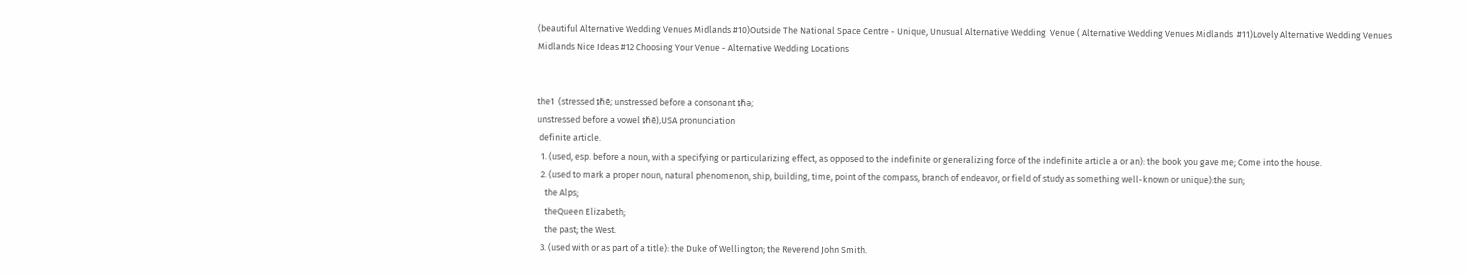(beautiful Alternative Wedding Venues Midlands #10)Outside The National Space Centre - Unique, Unusual Alternative Wedding  Venue ( Alternative Wedding Venues Midlands  #11)Lovely Alternative Wedding Venues Midlands Nice Ideas #12 Choosing Your Venue - Alternative Wedding Locations


the1  (stressed ᵺē; unstressed before a consonant ᵺə;
unstressed before a vowel ᵺē),USA pronunciation
 definite article.
  1. (used, esp. before a noun, with a specifying or particularizing effect, as opposed to the indefinite or generalizing force of the indefinite article a or an): the book you gave me; Come into the house.
  2. (used to mark a proper noun, natural phenomenon, ship, building, time, point of the compass, branch of endeavor, or field of study as something well-known or unique):the sun;
    the Alps;
    theQueen Elizabeth;
    the past; the West.
  3. (used with or as part of a title): the Duke of Wellington; the Reverend John Smith.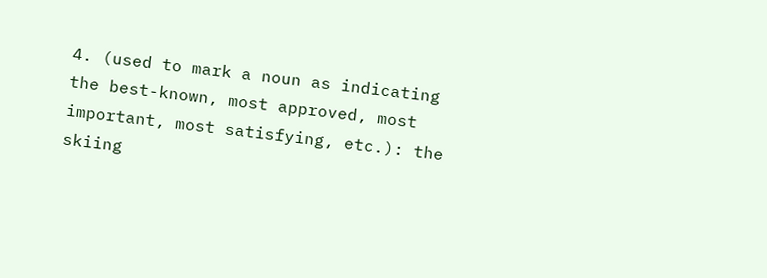4. (used to mark a noun as indicating the best-known, most approved, most important, most satisfying, etc.): the skiing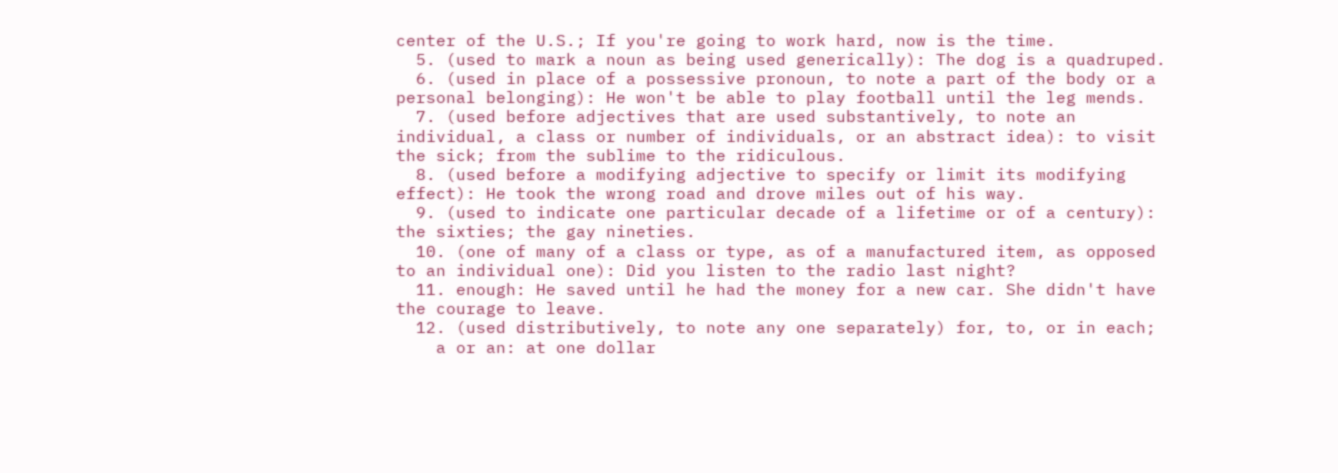center of the U.S.; If you're going to work hard, now is the time.
  5. (used to mark a noun as being used generically): The dog is a quadruped.
  6. (used in place of a possessive pronoun, to note a part of the body or a personal belonging): He won't be able to play football until the leg mends.
  7. (used before adjectives that are used substantively, to note an individual, a class or number of individuals, or an abstract idea): to visit the sick; from the sublime to the ridiculous.
  8. (used before a modifying adjective to specify or limit its modifying effect): He took the wrong road and drove miles out of his way.
  9. (used to indicate one particular decade of a lifetime or of a century): the sixties; the gay nineties.
  10. (one of many of a class or type, as of a manufactured item, as opposed to an individual one): Did you listen to the radio last night?
  11. enough: He saved until he had the money for a new car. She didn't have the courage to leave.
  12. (used distributively, to note any one separately) for, to, or in each;
    a or an: at one dollar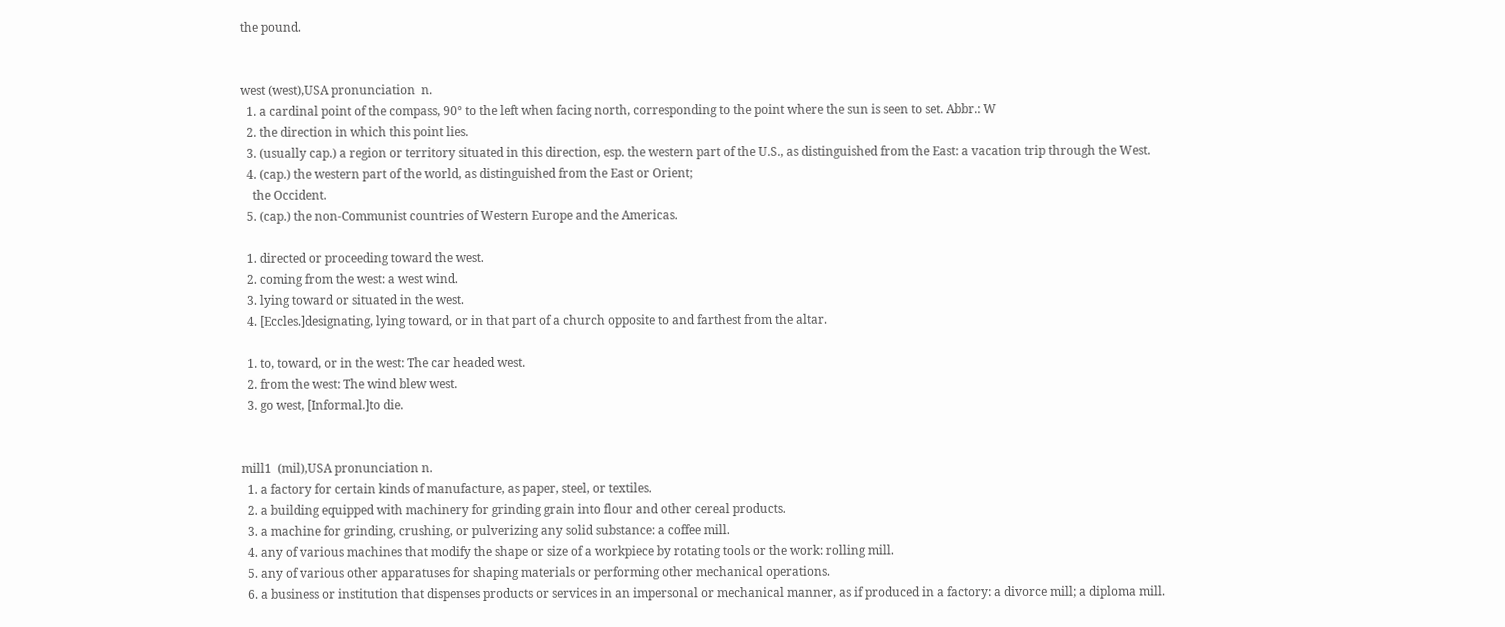the pound.


west (west),USA pronunciation  n.
  1. a cardinal point of the compass, 90° to the left when facing north, corresponding to the point where the sun is seen to set. Abbr.: W
  2. the direction in which this point lies.
  3. (usually cap.) a region or territory situated in this direction, esp. the western part of the U.S., as distinguished from the East: a vacation trip through the West.
  4. (cap.) the western part of the world, as distinguished from the East or Orient;
    the Occident.
  5. (cap.) the non-Communist countries of Western Europe and the Americas.

  1. directed or proceeding toward the west.
  2. coming from the west: a west wind.
  3. lying toward or situated in the west.
  4. [Eccles.]designating, lying toward, or in that part of a church opposite to and farthest from the altar.

  1. to, toward, or in the west: The car headed west.
  2. from the west: The wind blew west.
  3. go west, [Informal.]to die.


mill1  (mil),USA pronunciation n.
  1. a factory for certain kinds of manufacture, as paper, steel, or textiles.
  2. a building equipped with machinery for grinding grain into flour and other cereal products.
  3. a machine for grinding, crushing, or pulverizing any solid substance: a coffee mill.
  4. any of various machines that modify the shape or size of a workpiece by rotating tools or the work: rolling mill.
  5. any of various other apparatuses for shaping materials or performing other mechanical operations.
  6. a business or institution that dispenses products or services in an impersonal or mechanical manner, as if produced in a factory: a divorce mill; a diploma mill.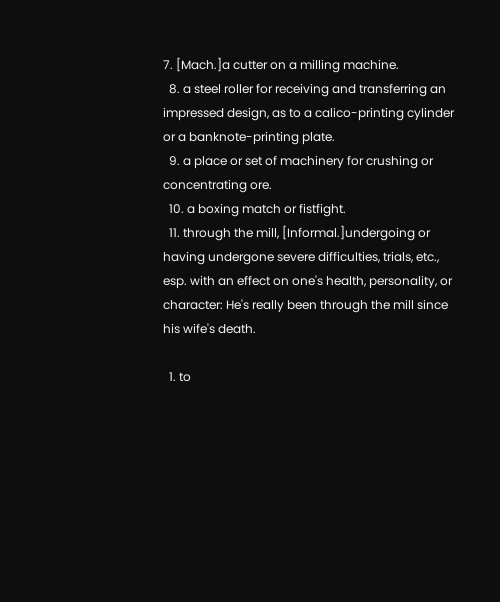7. [Mach.]a cutter on a milling machine.
  8. a steel roller for receiving and transferring an impressed design, as to a calico-printing cylinder or a banknote-printing plate.
  9. a place or set of machinery for crushing or concentrating ore.
  10. a boxing match or fistfight.
  11. through the mill, [Informal.]undergoing or having undergone severe difficulties, trials, etc., esp. with an effect on one's health, personality, or character: He's really been through the mill since his wife's death.

  1. to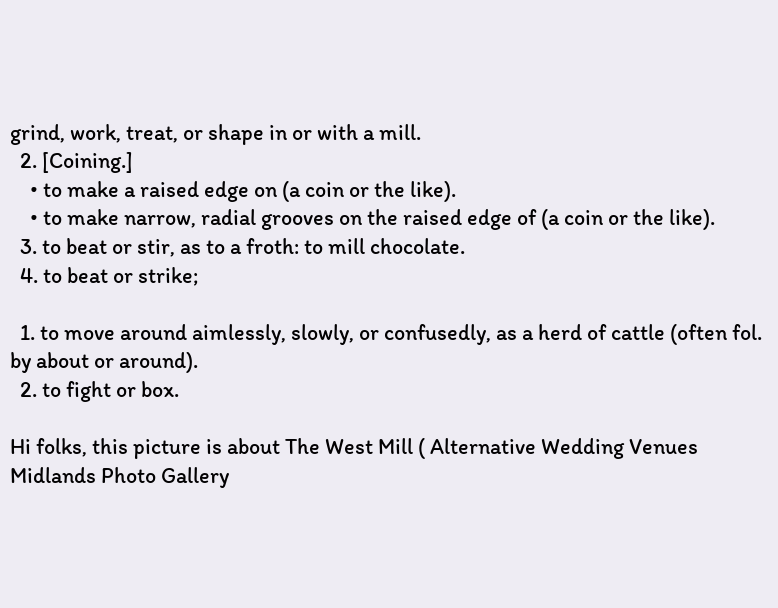grind, work, treat, or shape in or with a mill.
  2. [Coining.]
    • to make a raised edge on (a coin or the like).
    • to make narrow, radial grooves on the raised edge of (a coin or the like).
  3. to beat or stir, as to a froth: to mill chocolate.
  4. to beat or strike;

  1. to move around aimlessly, slowly, or confusedly, as a herd of cattle (often fol. by about or around).
  2. to fight or box.

Hi folks, this picture is about The West Mill ( Alternative Wedding Venues Midlands Photo Gallery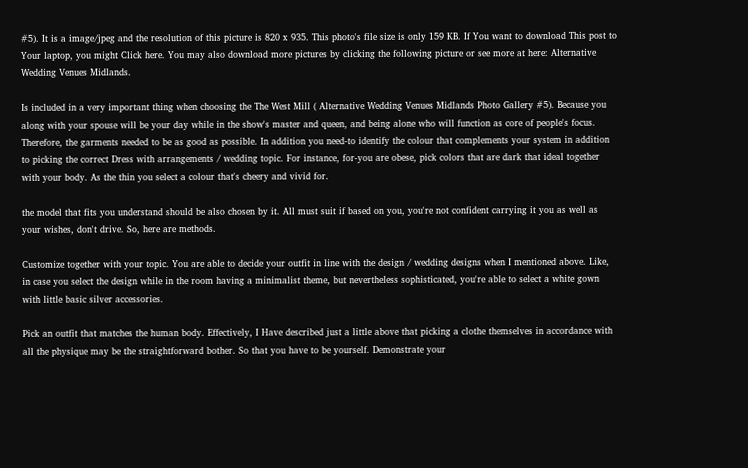#5). It is a image/jpeg and the resolution of this picture is 820 x 935. This photo's file size is only 159 KB. If You want to download This post to Your laptop, you might Click here. You may also download more pictures by clicking the following picture or see more at here: Alternative Wedding Venues Midlands.

Is included in a very important thing when choosing the The West Mill ( Alternative Wedding Venues Midlands Photo Gallery #5). Because you along with your spouse will be your day while in the show's master and queen, and being alone who will function as core of people's focus. Therefore, the garments needed to be as good as possible. In addition you need-to identify the colour that complements your system in addition to picking the correct Dress with arrangements / wedding topic. For instance, for-you are obese, pick colors that are dark that ideal together with your body. As the thin you select a colour that's cheery and vivid for.

the model that fits you understand should be also chosen by it. All must suit if based on you, you're not confident carrying it you as well as your wishes, don't drive. So, here are methods.

Customize together with your topic. You are able to decide your outfit in line with the design / wedding designs when I mentioned above. Like, in case you select the design while in the room having a minimalist theme, but nevertheless sophisticated, you're able to select a white gown with little basic silver accessories.

Pick an outfit that matches the human body. Effectively, I Have described just a little above that picking a clothe themselves in accordance with all the physique may be the straightforward bother. So that you have to be yourself. Demonstrate your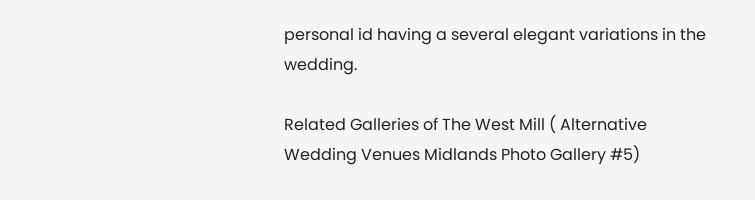personal id having a several elegant variations in the wedding.

Related Galleries of The West Mill ( Alternative Wedding Venues Midlands Photo Gallery #5)